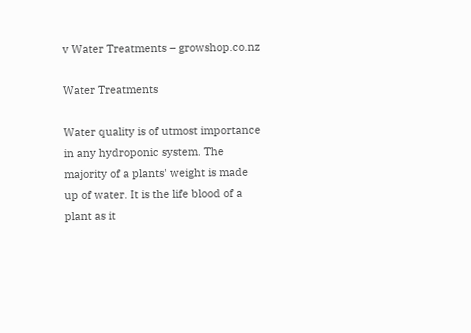v Water Treatments – growshop.co.nz

Water Treatments

Water quality is of utmost importance in any hydroponic system. The majority of a plants' weight is made up of water. It is the life blood of a plant as it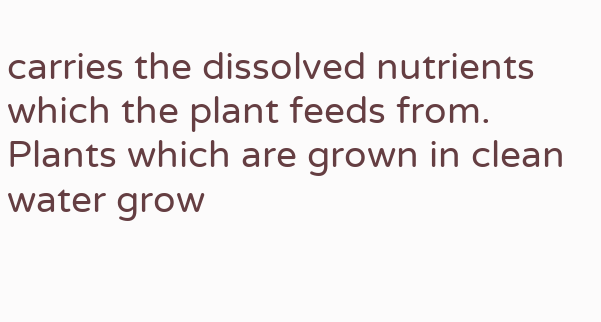carries the dissolved nutrients which the plant feeds from. Plants which are grown in clean water grow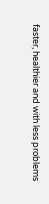faster, healthier and with less problems